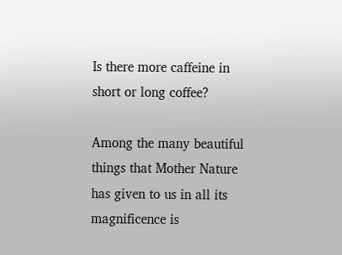Is there more caffeine in short or long coffee?

Among the many beautiful things that Mother Nature has given to us in all its magnificence is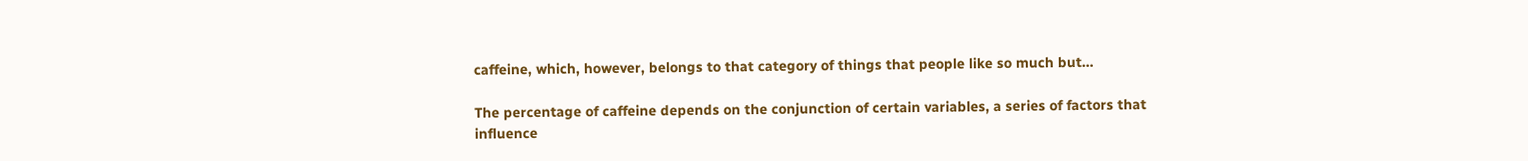caffeine, which, however, belongs to that category of things that people like so much but…

The percentage of caffeine depends on the conjunction of certain variables, a series of factors that influence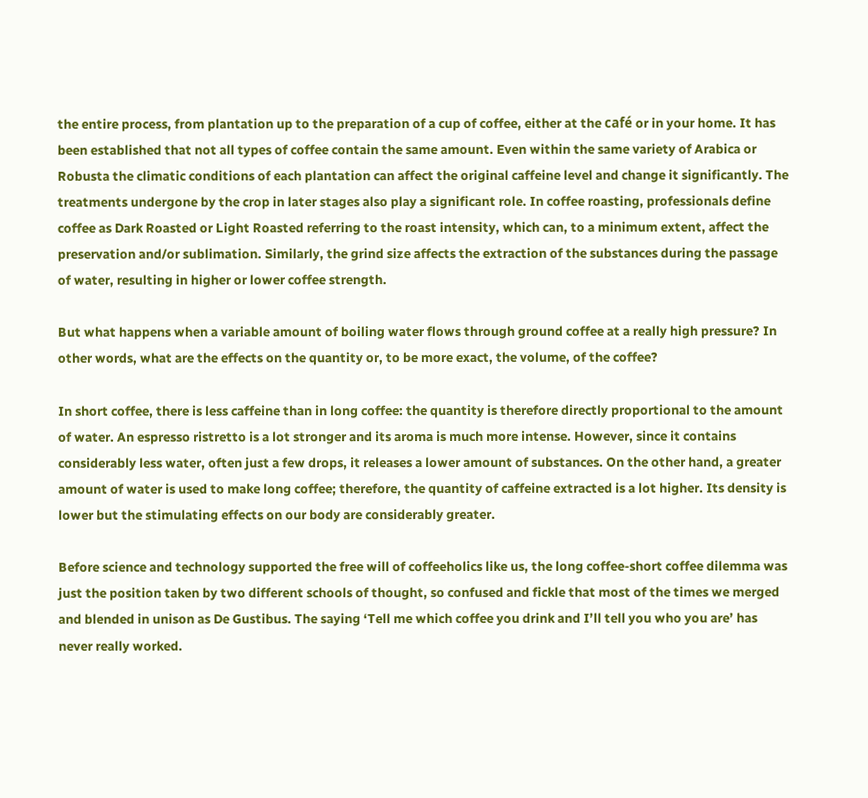the entire process, from plantation up to the preparation of a cup of coffee, either at the café or in your home. It has been established that not all types of coffee contain the same amount. Even within the same variety of Arabica or Robusta the climatic conditions of each plantation can affect the original caffeine level and change it significantly. The treatments undergone by the crop in later stages also play a significant role. In coffee roasting, professionals define coffee as Dark Roasted or Light Roasted referring to the roast intensity, which can, to a minimum extent, affect the preservation and/or sublimation. Similarly, the grind size affects the extraction of the substances during the passage of water, resulting in higher or lower coffee strength.

But what happens when a variable amount of boiling water flows through ground coffee at a really high pressure? In other words, what are the effects on the quantity or, to be more exact, the volume, of the coffee?

In short coffee, there is less caffeine than in long coffee: the quantity is therefore directly proportional to the amount of water. An espresso ristretto is a lot stronger and its aroma is much more intense. However, since it contains considerably less water, often just a few drops, it releases a lower amount of substances. On the other hand, a greater amount of water is used to make long coffee; therefore, the quantity of caffeine extracted is a lot higher. Its density is lower but the stimulating effects on our body are considerably greater.

Before science and technology supported the free will of coffeeholics like us, the long coffee-short coffee dilemma was just the position taken by two different schools of thought, so confused and fickle that most of the times we merged and blended in unison as De Gustibus. The saying ‘Tell me which coffee you drink and I’ll tell you who you are’ has never really worked.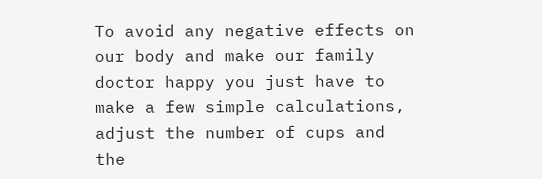To avoid any negative effects on our body and make our family doctor happy you just have to make a few simple calculations, adjust the number of cups and the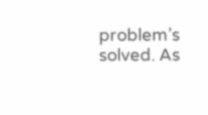problem’s solved. As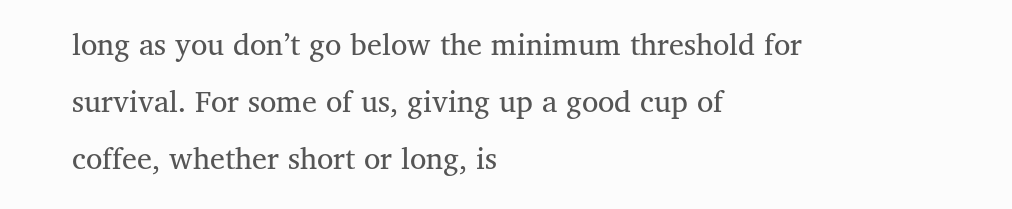long as you don’t go below the minimum threshold for survival. For some of us, giving up a good cup of coffee, whether short or long, is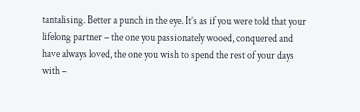tantalising. Better a punch in the eye. It’s as if you were told that your lifelong partner – the one you passionately wooed, conquered and have always loved, the one you wish to spend the rest of your days with –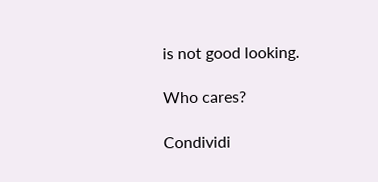is not good looking.

Who cares?

Condividi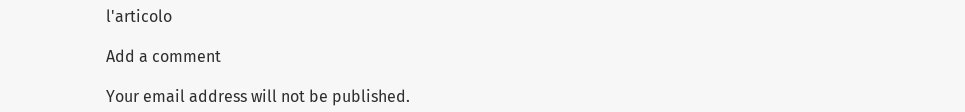l'articolo

Add a comment

Your email address will not be published.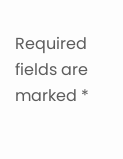Required fields are marked *